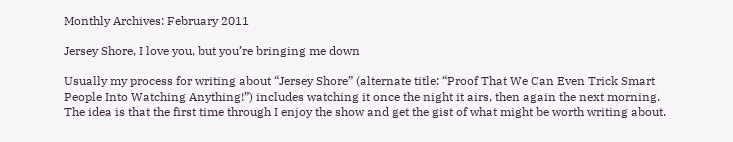Monthly Archives: February 2011

Jersey Shore, I love you, but you’re bringing me down

Usually my process for writing about “Jersey Shore” (alternate title: “Proof That We Can Even Trick Smart People Into Watching Anything!”) includes watching it once the night it airs, then again the next morning. The idea is that the first time through I enjoy the show and get the gist of what might be worth writing about.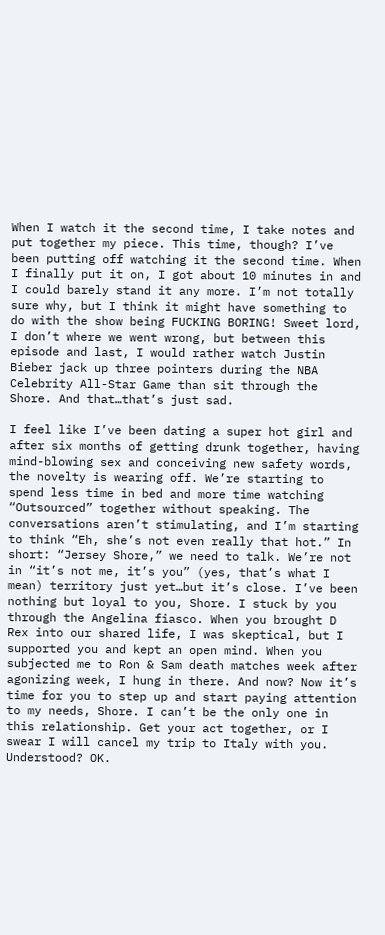When I watch it the second time, I take notes and put together my piece. This time, though? I’ve been putting off watching it the second time. When I finally put it on, I got about 10 minutes in and I could barely stand it any more. I’m not totally sure why, but I think it might have something to do with the show being FUCKING BORING! Sweet lord, I don’t where we went wrong, but between this episode and last, I would rather watch Justin Bieber jack up three pointers during the NBA Celebrity All-Star Game than sit through the Shore. And that…that’s just sad.

I feel like I’ve been dating a super hot girl and after six months of getting drunk together, having mind-blowing sex and conceiving new safety words, the novelty is wearing off. We’re starting to spend less time in bed and more time watching “Outsourced” together without speaking. The conversations aren’t stimulating, and I’m starting to think “Eh, she’s not even really that hot.” In short: “Jersey Shore,” we need to talk. We’re not in “it’s not me, it’s you” (yes, that’s what I mean) territory just yet…but it’s close. I’ve been nothing but loyal to you, Shore. I stuck by you through the Angelina fiasco. When you brought D Rex into our shared life, I was skeptical, but I supported you and kept an open mind. When you subjected me to Ron & Sam death matches week after agonizing week, I hung in there. And now? Now it’s time for you to step up and start paying attention to my needs, Shore. I can’t be the only one in this relationship. Get your act together, or I swear I will cancel my trip to Italy with you. Understood? OK.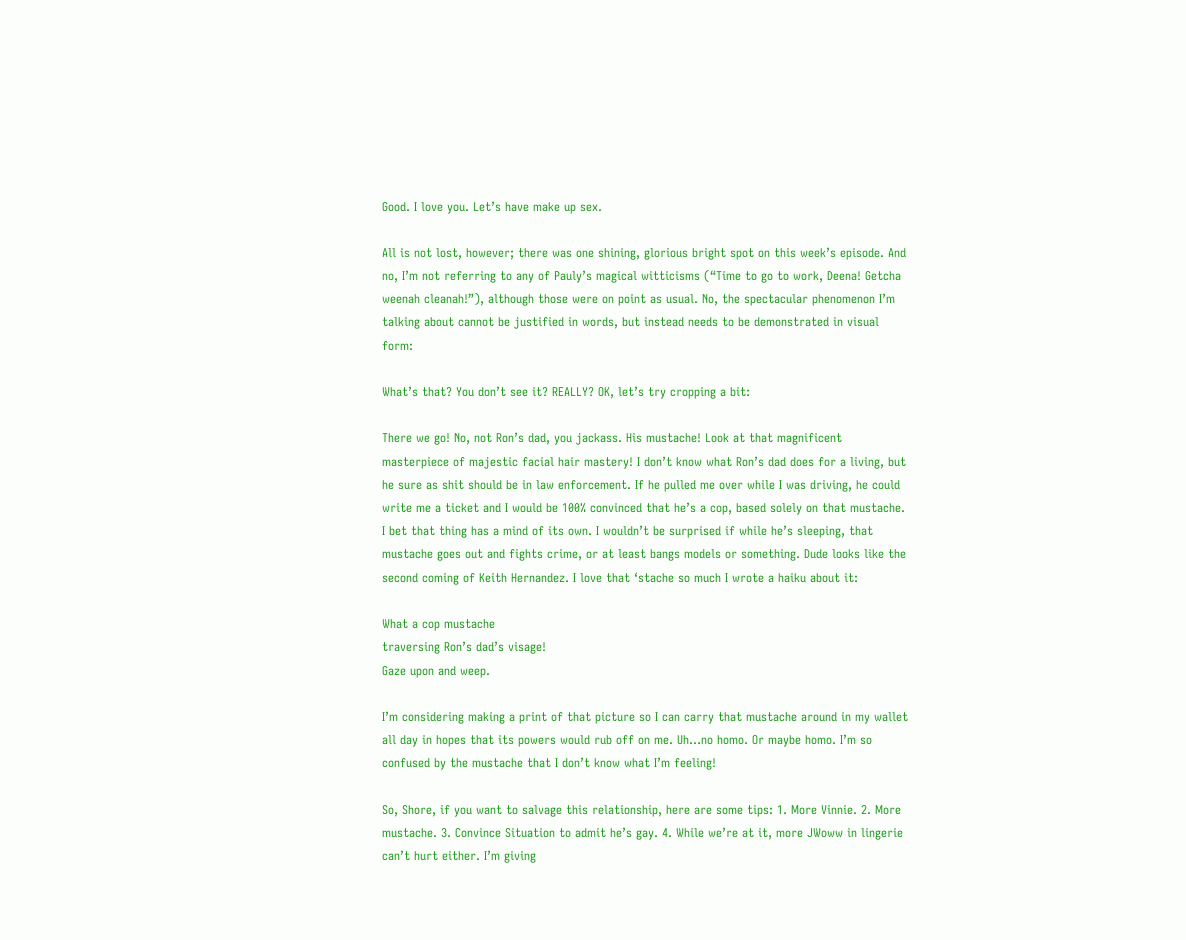Good. I love you. Let’s have make up sex.

All is not lost, however; there was one shining, glorious bright spot on this week’s episode. And no, I’m not referring to any of Pauly’s magical witticisms (“Time to go to work, Deena! Getcha weenah cleanah!”), although those were on point as usual. No, the spectacular phenomenon I’m talking about cannot be justified in words, but instead needs to be demonstrated in visual form:

What’s that? You don’t see it? REALLY? OK, let’s try cropping a bit:

There we go! No, not Ron’s dad, you jackass. His mustache! Look at that magnificent masterpiece of majestic facial hair mastery! I don’t know what Ron’s dad does for a living, but he sure as shit should be in law enforcement. If he pulled me over while I was driving, he could write me a ticket and I would be 100% convinced that he’s a cop, based solely on that mustache. I bet that thing has a mind of its own. I wouldn’t be surprised if while he’s sleeping, that mustache goes out and fights crime, or at least bangs models or something. Dude looks like the second coming of Keith Hernandez. I love that ‘stache so much I wrote a haiku about it:

What a cop mustache
traversing Ron’s dad’s visage!
Gaze upon and weep.

I’m considering making a print of that picture so I can carry that mustache around in my wallet all day in hopes that its powers would rub off on me. Uh…no homo. Or maybe homo. I’m so confused by the mustache that I don’t know what I’m feeling!

So, Shore, if you want to salvage this relationship, here are some tips: 1. More Vinnie. 2. More mustache. 3. Convince Situation to admit he’s gay. 4. While we’re at it, more JWoww in lingerie can’t hurt either. I’m giving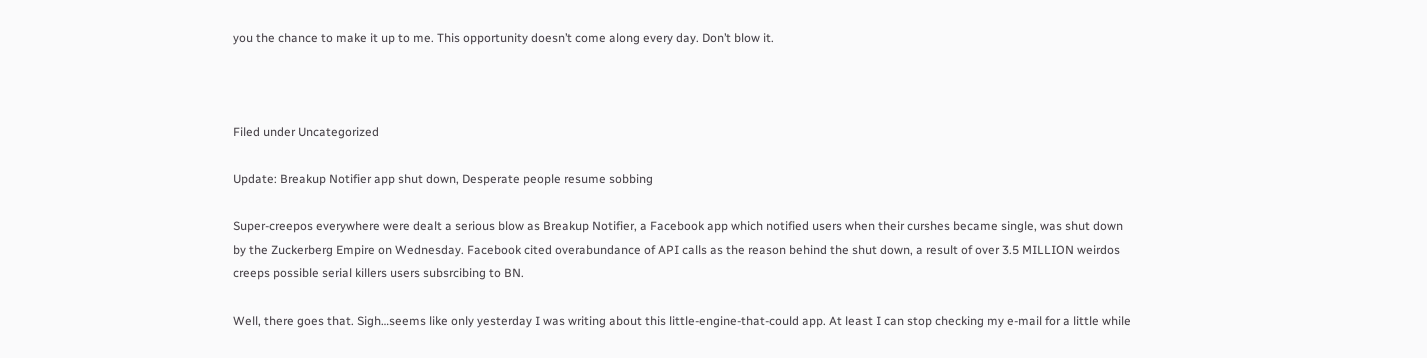you the chance to make it up to me. This opportunity doesn’t come along every day. Don’t blow it.



Filed under Uncategorized

Update: Breakup Notifier app shut down, Desperate people resume sobbing

Super-creepos everywhere were dealt a serious blow as Breakup Notifier, a Facebook app which notified users when their curshes became single, was shut down by the Zuckerberg Empire on Wednesday. Facebook cited overabundance of API calls as the reason behind the shut down, a result of over 3.5 MILLION weirdos creeps possible serial killers users subsrcibing to BN.

Well, there goes that. Sigh…seems like only yesterday I was writing about this little-engine-that-could app. At least I can stop checking my e-mail for a little while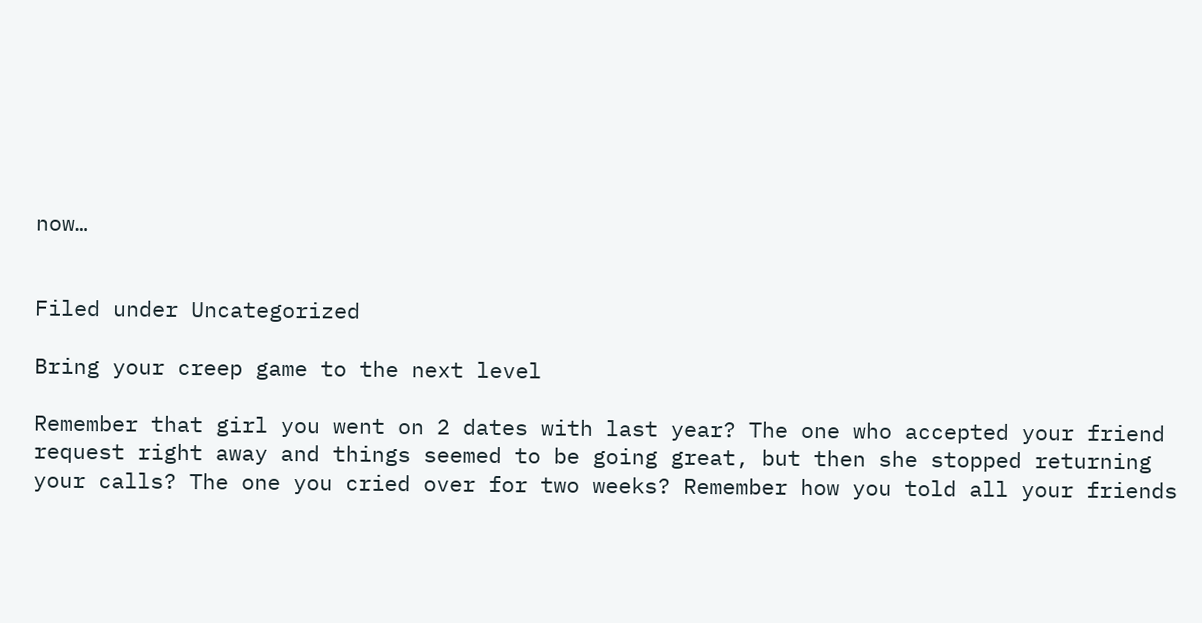now…


Filed under Uncategorized

Bring your creep game to the next level

Remember that girl you went on 2 dates with last year? The one who accepted your friend request right away and things seemed to be going great, but then she stopped returning your calls? The one you cried over for two weeks? Remember how you told all your friends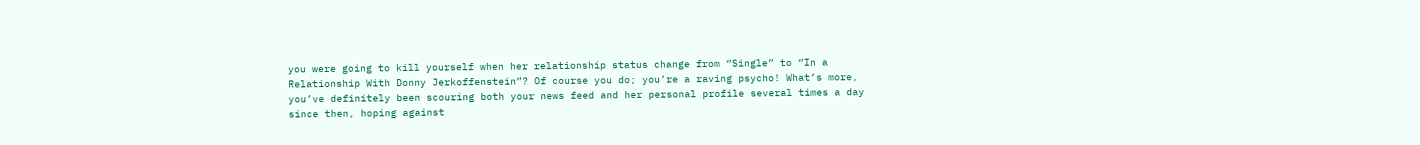you were going to kill yourself when her relationship status change from “Single” to “In a Relationship With Donny Jerkoffenstein”? Of course you do; you’re a raving psycho! What’s more, you’ve definitely been scouring both your news feed and her personal profile several times a day since then, hoping against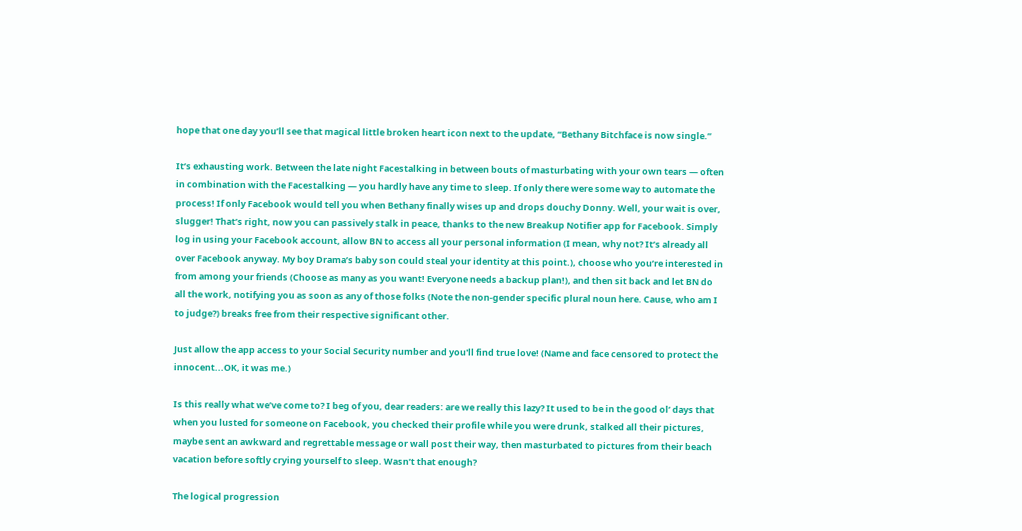hope that one day you’ll see that magical little broken heart icon next to the update, “Bethany Bitchface is now single.”

It’s exhausting work. Between the late night Facestalking in between bouts of masturbating with your own tears — often in combination with the Facestalking — you hardly have any time to sleep. If only there were some way to automate the process! If only Facebook would tell you when Bethany finally wises up and drops douchy Donny. Well, your wait is over, slugger! That’s right, now you can passively stalk in peace, thanks to the new Breakup Notifier app for Facebook. Simply log in using your Facebook account, allow BN to access all your personal information (I mean, why not? It’s already all over Facebook anyway. My boy Drama’s baby son could steal your identity at this point.), choose who you’re interested in from among your friends (Choose as many as you want! Everyone needs a backup plan!), and then sit back and let BN do all the work, notifying you as soon as any of those folks (Note the non-gender specific plural noun here. Cause, who am I to judge?) breaks free from their respective significant other.

Just allow the app access to your Social Security number and you'll find true love! (Name and face censored to protect the innocent...OK, it was me.)

Is this really what we’ve come to? I beg of you, dear readers: are we really this lazy? It used to be in the good ol’ days that when you lusted for someone on Facebook, you checked their profile while you were drunk, stalked all their pictures, maybe sent an awkward and regrettable message or wall post their way, then masturbated to pictures from their beach vacation before softly crying yourself to sleep. Wasn’t that enough?

The logical progression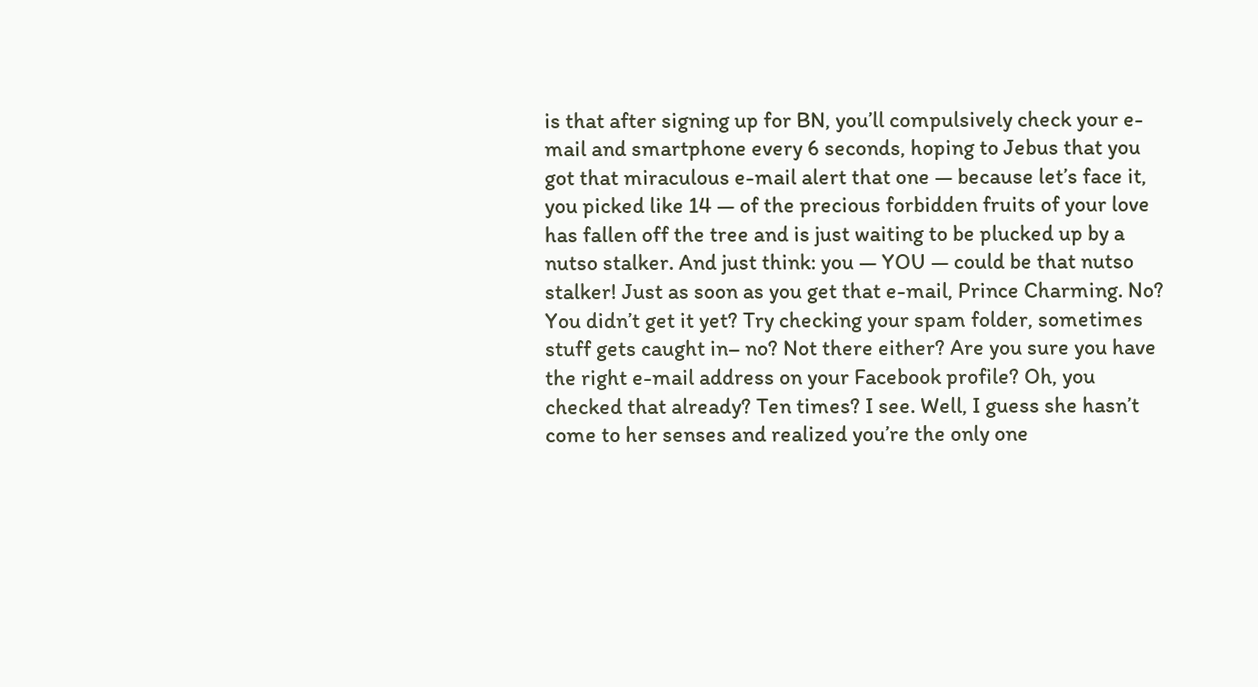is that after signing up for BN, you’ll compulsively check your e-mail and smartphone every 6 seconds, hoping to Jebus that you got that miraculous e-mail alert that one — because let’s face it, you picked like 14 — of the precious forbidden fruits of your love has fallen off the tree and is just waiting to be plucked up by a nutso stalker. And just think: you — YOU — could be that nutso stalker! Just as soon as you get that e-mail, Prince Charming. No? You didn’t get it yet? Try checking your spam folder, sometimes stuff gets caught in– no? Not there either? Are you sure you have the right e-mail address on your Facebook profile? Oh, you checked that already? Ten times? I see. Well, I guess she hasn’t come to her senses and realized you’re the only one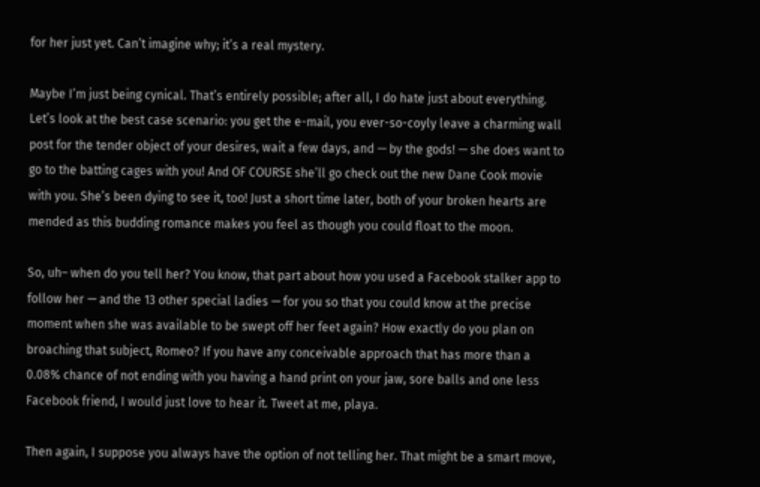for her just yet. Can’t imagine why; it’s a real mystery.

Maybe I’m just being cynical. That’s entirely possible; after all, I do hate just about everything. Let’s look at the best case scenario: you get the e-mail, you ever-so-coyly leave a charming wall post for the tender object of your desires, wait a few days, and — by the gods! — she does want to go to the batting cages with you! And OF COURSE she’ll go check out the new Dane Cook movie with you. She’s been dying to see it, too! Just a short time later, both of your broken hearts are mended as this budding romance makes you feel as though you could float to the moon.

So, uh– when do you tell her? You know, that part about how you used a Facebook stalker app to follow her — and the 13 other special ladies — for you so that you could know at the precise moment when she was available to be swept off her feet again? How exactly do you plan on broaching that subject, Romeo? If you have any conceivable approach that has more than a 0.08% chance of not ending with you having a hand print on your jaw, sore balls and one less Facebook friend, I would just love to hear it. Tweet at me, playa.

Then again, I suppose you always have the option of not telling her. That might be a smart move,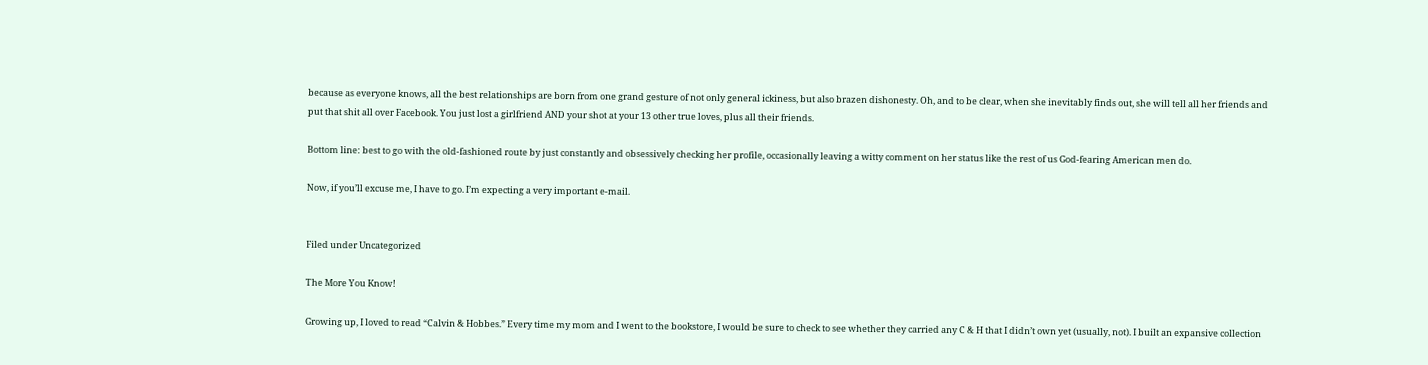because as everyone knows, all the best relationships are born from one grand gesture of not only general ickiness, but also brazen dishonesty. Oh, and to be clear, when she inevitably finds out, she will tell all her friends and put that shit all over Facebook. You just lost a girlfriend AND your shot at your 13 other true loves, plus all their friends.

Bottom line: best to go with the old-fashioned route by just constantly and obsessively checking her profile, occasionally leaving a witty comment on her status like the rest of us God-fearing American men do.

Now, if you’ll excuse me, I have to go. I’m expecting a very important e-mail.


Filed under Uncategorized

The More You Know!

Growing up, I loved to read “Calvin & Hobbes.” Every time my mom and I went to the bookstore, I would be sure to check to see whether they carried any C & H that I didn’t own yet (usually, not). I built an expansive collection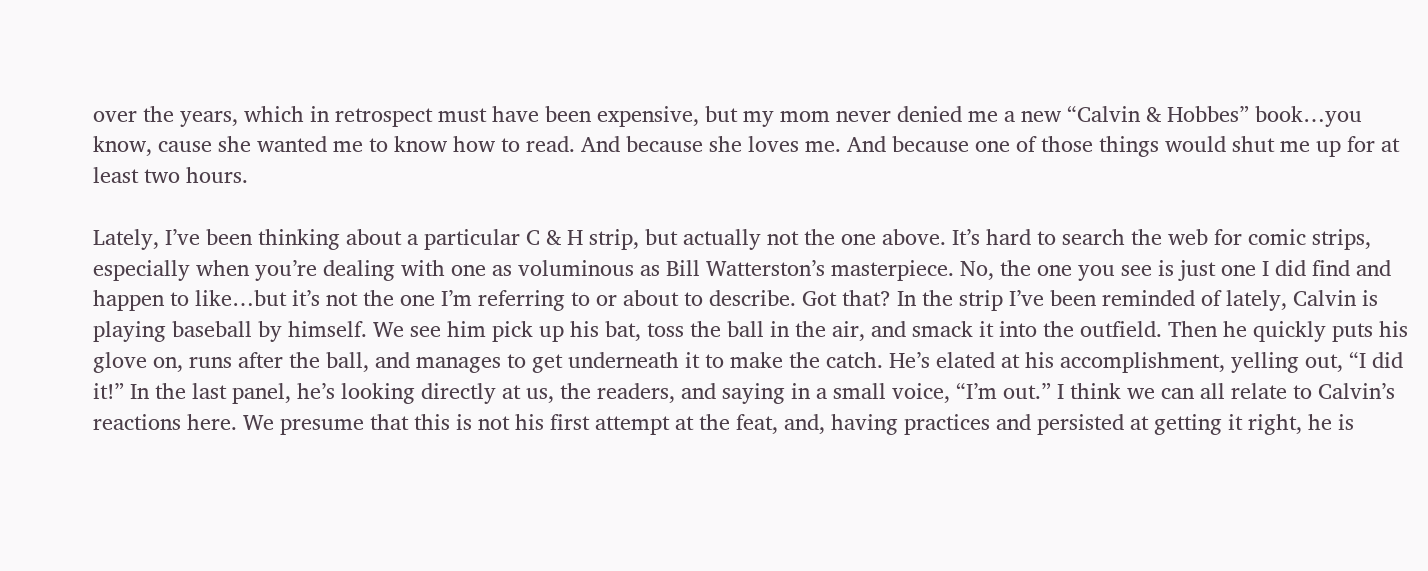over the years, which in retrospect must have been expensive, but my mom never denied me a new “Calvin & Hobbes” book…you know, cause she wanted me to know how to read. And because she loves me. And because one of those things would shut me up for at least two hours.

Lately, I’ve been thinking about a particular C & H strip, but actually not the one above. It’s hard to search the web for comic strips, especially when you’re dealing with one as voluminous as Bill Watterston’s masterpiece. No, the one you see is just one I did find and happen to like…but it’s not the one I’m referring to or about to describe. Got that? In the strip I’ve been reminded of lately, Calvin is playing baseball by himself. We see him pick up his bat, toss the ball in the air, and smack it into the outfield. Then he quickly puts his glove on, runs after the ball, and manages to get underneath it to make the catch. He’s elated at his accomplishment, yelling out, “I did it!” In the last panel, he’s looking directly at us, the readers, and saying in a small voice, “I’m out.” I think we can all relate to Calvin’s reactions here. We presume that this is not his first attempt at the feat, and, having practices and persisted at getting it right, he is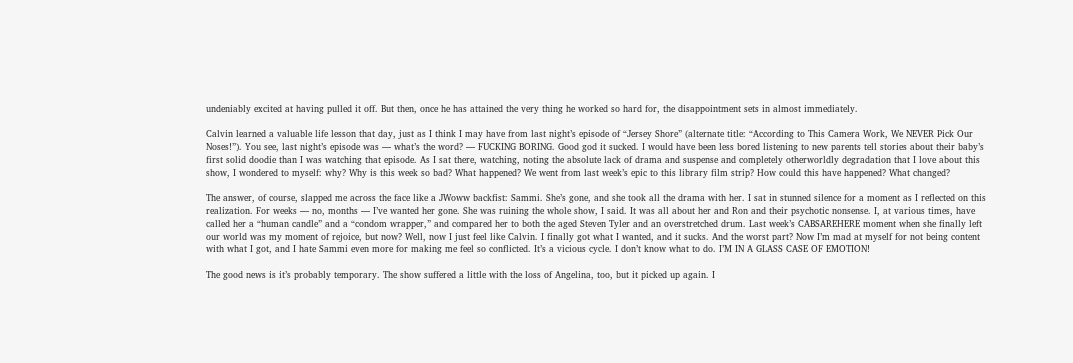undeniably excited at having pulled it off. But then, once he has attained the very thing he worked so hard for, the disappointment sets in almost immediately.

Calvin learned a valuable life lesson that day, just as I think I may have from last night’s episode of “Jersey Shore” (alternate title: “According to This Camera Work, We NEVER Pick Our Noses!”). You see, last night’s episode was — what’s the word? — FUCKING BORING. Good god it sucked. I would have been less bored listening to new parents tell stories about their baby’s first solid doodie than I was watching that episode. As I sat there, watching, noting the absolute lack of drama and suspense and completely otherworldly degradation that I love about this show, I wondered to myself: why? Why is this week so bad? What happened? We went from last week’s epic to this library film strip? How could this have happened? What changed?

The answer, of course, slapped me across the face like a JWoww backfist: Sammi. She’s gone, and she took all the drama with her. I sat in stunned silence for a moment as I reflected on this realization. For weeks — no, months — I’ve wanted her gone. She was ruining the whole show, I said. It was all about her and Ron and their psychotic nonsense. I, at various times, have called her a “human candle” and a “condom wrapper,” and compared her to both the aged Steven Tyler and an overstretched drum. Last week’s CABSAREHERE moment when she finally left our world was my moment of rejoice, but now? Well, now I just feel like Calvin. I finally got what I wanted, and it sucks. And the worst part? Now I’m mad at myself for not being content with what I got, and I hate Sammi even more for making me feel so conflicted. It’s a vicious cycle. I don’t know what to do. I’M IN A GLASS CASE OF EMOTION!

The good news is it’s probably temporary. The show suffered a little with the loss of Angelina, too, but it picked up again. I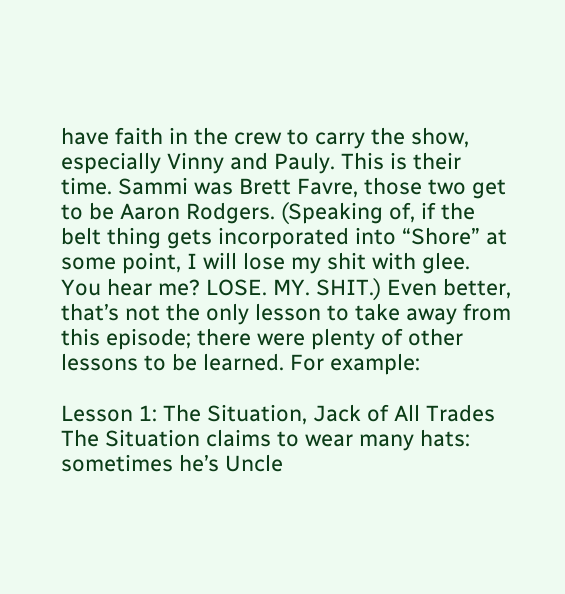have faith in the crew to carry the show, especially Vinny and Pauly. This is their time. Sammi was Brett Favre, those two get to be Aaron Rodgers. (Speaking of, if the belt thing gets incorporated into “Shore” at some point, I will lose my shit with glee. You hear me? LOSE. MY. SHIT.) Even better, that’s not the only lesson to take away from this episode; there were plenty of other lessons to be learned. For example:

Lesson 1: The Situation, Jack of All Trades
The Situation claims to wear many hats: sometimes he’s Uncle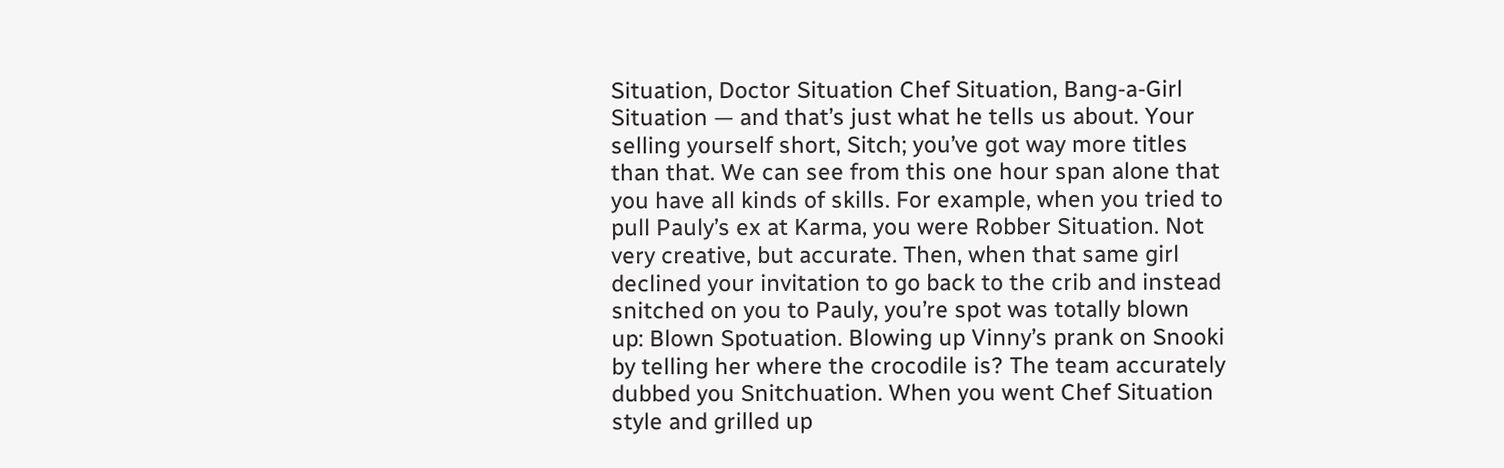Situation, Doctor Situation Chef Situation, Bang-a-Girl Situation — and that’s just what he tells us about. Your selling yourself short, Sitch; you’ve got way more titles than that. We can see from this one hour span alone that you have all kinds of skills. For example, when you tried to pull Pauly’s ex at Karma, you were Robber Situation. Not very creative, but accurate. Then, when that same girl declined your invitation to go back to the crib and instead snitched on you to Pauly, you’re spot was totally blown up: Blown Spotuation. Blowing up Vinny’s prank on Snooki by telling her where the crocodile is? The team accurately dubbed you Snitchuation. When you went Chef Situation style and grilled up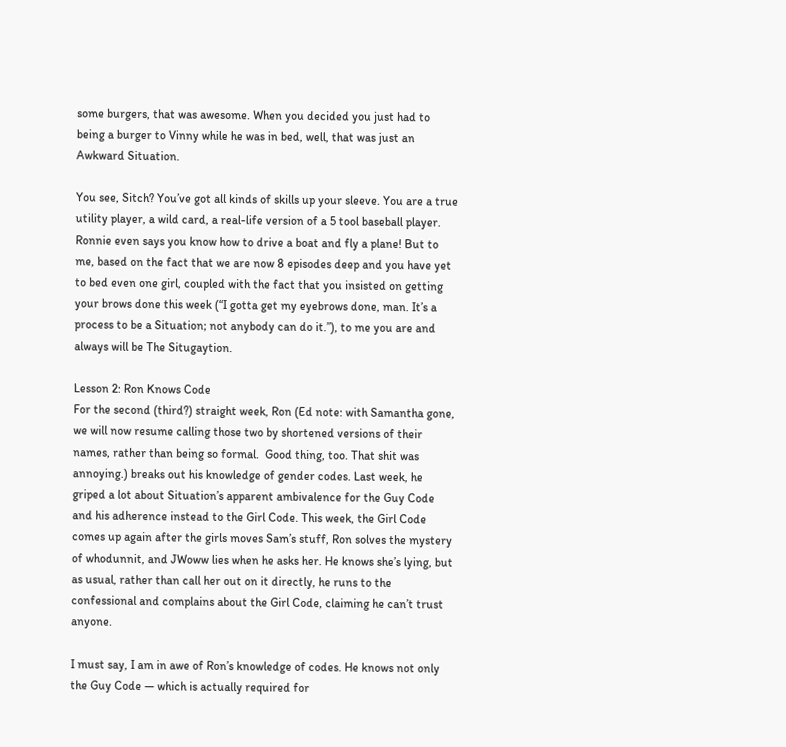some burgers, that was awesome. When you decided you just had to being a burger to Vinny while he was in bed, well, that was just an Awkward Situation.

You see, Sitch? You’ve got all kinds of skills up your sleeve. You are a true utility player, a wild card, a real-life version of a 5 tool baseball player. Ronnie even says you know how to drive a boat and fly a plane! But to me, based on the fact that we are now 8 episodes deep and you have yet to bed even one girl, coupled with the fact that you insisted on getting your brows done this week (“I gotta get my eyebrows done, man. It’s a process to be a Situation; not anybody can do it.”), to me you are and always will be The Situgaytion.

Lesson 2: Ron Knows Code
For the second (third?) straight week, Ron (Ed note: with Samantha gone, we will now resume calling those two by shortened versions of their names, rather than being so formal.  Good thing, too. That shit was annoying.) breaks out his knowledge of gender codes. Last week, he griped a lot about Situation’s apparent ambivalence for the Guy Code and his adherence instead to the Girl Code. This week, the Girl Code comes up again after the girls moves Sam’s stuff, Ron solves the mystery of whodunnit, and JWoww lies when he asks her. He knows she’s lying, but as usual, rather than call her out on it directly, he runs to the confessional and complains about the Girl Code, claiming he can’t trust anyone.

I must say, I am in awe of Ron’s knowledge of codes. He knows not only the Guy Code — which is actually required for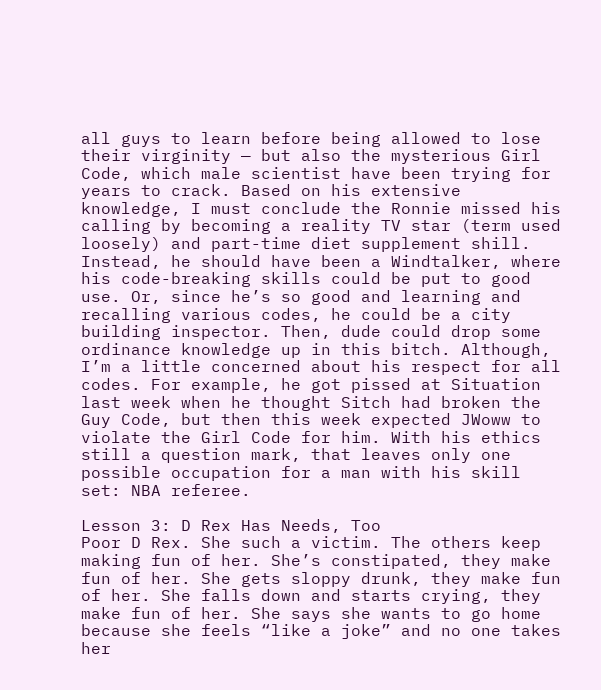all guys to learn before being allowed to lose their virginity — but also the mysterious Girl Code, which male scientist have been trying for years to crack. Based on his extensive knowledge, I must conclude the Ronnie missed his calling by becoming a reality TV star (term used loosely) and part-time diet supplement shill. Instead, he should have been a Windtalker, where his code-breaking skills could be put to good use. Or, since he’s so good and learning and recalling various codes, he could be a city building inspector. Then, dude could drop some ordinance knowledge up in this bitch. Although, I’m a little concerned about his respect for all codes. For example, he got pissed at Situation last week when he thought Sitch had broken the Guy Code, but then this week expected JWoww to violate the Girl Code for him. With his ethics still a question mark, that leaves only one possible occupation for a man with his skill set: NBA referee.

Lesson 3: D Rex Has Needs, Too
Poor D Rex. She such a victim. The others keep making fun of her. She’s constipated, they make fun of her. She gets sloppy drunk, they make fun of her. She falls down and starts crying, they make fun of her. She says she wants to go home because she feels “like a joke” and no one takes her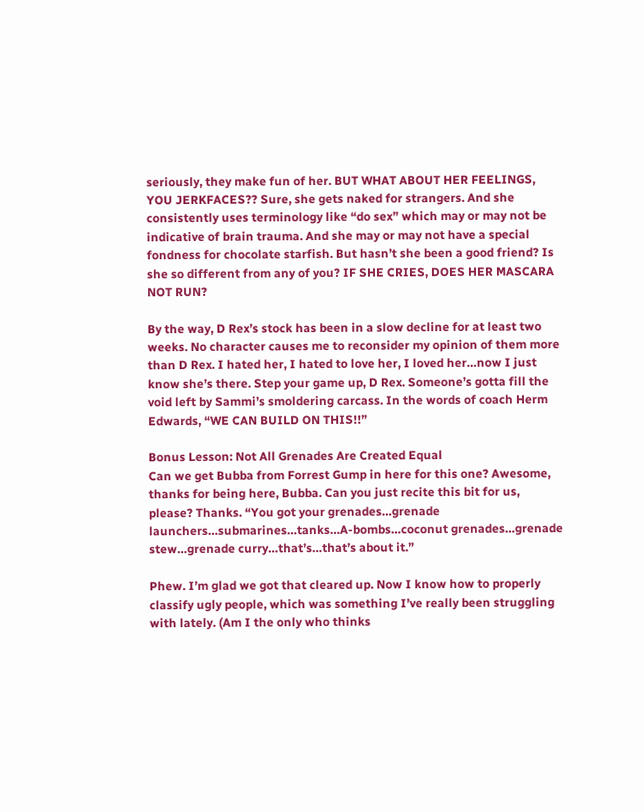seriously, they make fun of her. BUT WHAT ABOUT HER FEELINGS, YOU JERKFACES?? Sure, she gets naked for strangers. And she consistently uses terminology like “do sex” which may or may not be indicative of brain trauma. And she may or may not have a special fondness for chocolate starfish. But hasn’t she been a good friend? Is she so different from any of you? IF SHE CRIES, DOES HER MASCARA NOT RUN?

By the way, D Rex’s stock has been in a slow decline for at least two weeks. No character causes me to reconsider my opinion of them more than D Rex. I hated her, I hated to love her, I loved her…now I just know she’s there. Step your game up, D Rex. Someone’s gotta fill the void left by Sammi’s smoldering carcass. In the words of coach Herm Edwards, “WE CAN BUILD ON THIS!!”

Bonus Lesson: Not All Grenades Are Created Equal
Can we get Bubba from Forrest Gump in here for this one? Awesome, thanks for being here, Bubba. Can you just recite this bit for us, please? Thanks. “You got your grenades…grenade launchers…submarines…tanks…A-bombs…coconut grenades…grenade stew…grenade curry…that’s…that’s about it.”

Phew. I’m glad we got that cleared up. Now I know how to properly classify ugly people, which was something I’ve really been struggling with lately. (Am I the only who thinks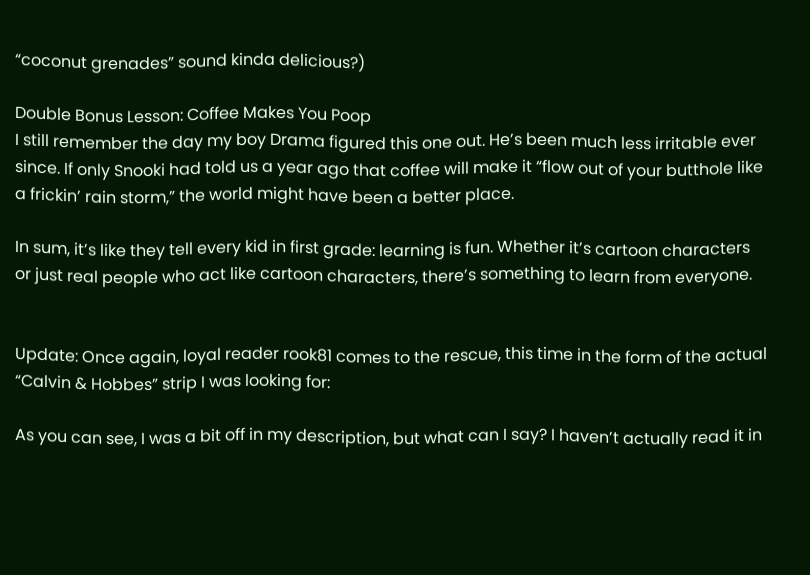“coconut grenades” sound kinda delicious?)

Double Bonus Lesson: Coffee Makes You Poop
I still remember the day my boy Drama figured this one out. He’s been much less irritable ever since. If only Snooki had told us a year ago that coffee will make it “flow out of your butthole like a frickin’ rain storm,” the world might have been a better place.

In sum, it’s like they tell every kid in first grade: learning is fun. Whether it’s cartoon characters or just real people who act like cartoon characters, there’s something to learn from everyone.


Update: Once again, loyal reader rook81 comes to the rescue, this time in the form of the actual “Calvin & Hobbes” strip I was looking for:

As you can see, I was a bit off in my description, but what can I say? I haven’t actually read it in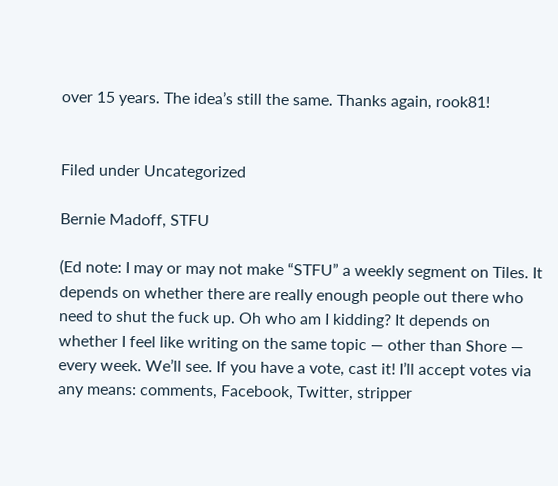over 15 years. The idea’s still the same. Thanks again, rook81!


Filed under Uncategorized

Bernie Madoff, STFU

(Ed note: I may or may not make “STFU” a weekly segment on Tiles. It depends on whether there are really enough people out there who need to shut the fuck up. Oh who am I kidding? It depends on whether I feel like writing on the same topic — other than Shore — every week. We’ll see. If you have a vote, cast it! I’ll accept votes via any means: comments, Facebook, Twitter, stripper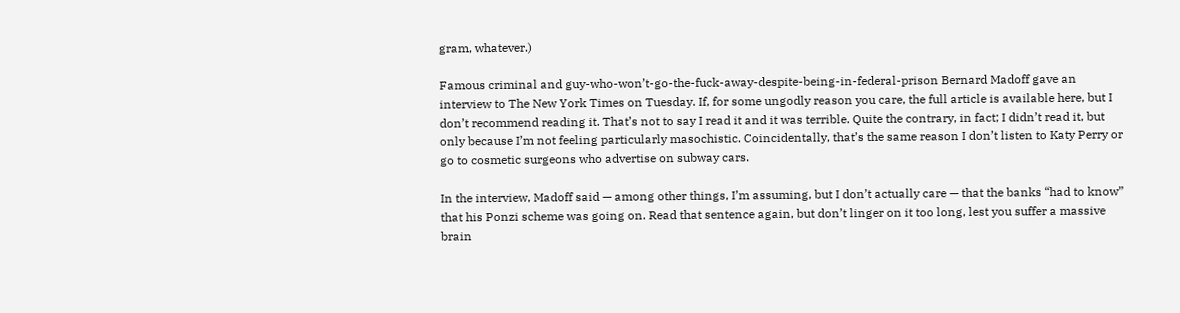gram, whatever.)

Famous criminal and guy-who-won’t-go-the-fuck-away-despite-being-in-federal-prison Bernard Madoff gave an interview to The New York Times on Tuesday. If, for some ungodly reason you care, the full article is available here, but I don’t recommend reading it. That’s not to say I read it and it was terrible. Quite the contrary, in fact; I didn’t read it, but only because I’m not feeling particularly masochistic. Coincidentally, that’s the same reason I don’t listen to Katy Perry or go to cosmetic surgeons who advertise on subway cars.

In the interview, Madoff said — among other things, I’m assuming, but I don’t actually care — that the banks “had to know” that his Ponzi scheme was going on. Read that sentence again, but don’t linger on it too long, lest you suffer a massive brain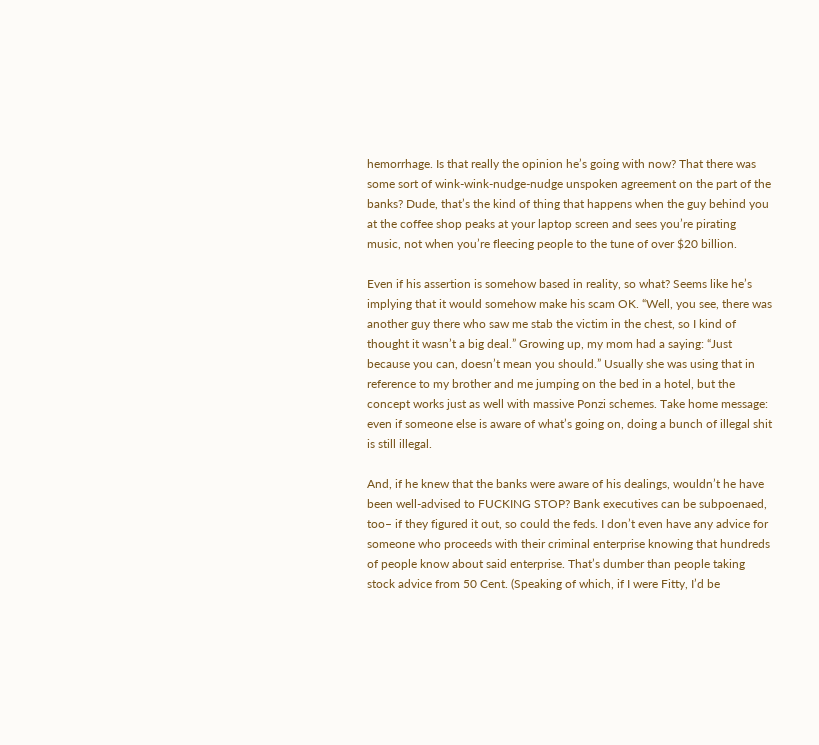hemorrhage. Is that really the opinion he’s going with now? That there was some sort of wink-wink-nudge-nudge unspoken agreement on the part of the banks? Dude, that’s the kind of thing that happens when the guy behind you at the coffee shop peaks at your laptop screen and sees you’re pirating music, not when you’re fleecing people to the tune of over $20 billion.

Even if his assertion is somehow based in reality, so what? Seems like he’s implying that it would somehow make his scam OK. “Well, you see, there was another guy there who saw me stab the victim in the chest, so I kind of thought it wasn’t a big deal.” Growing up, my mom had a saying: “Just because you can, doesn’t mean you should.” Usually she was using that in reference to my brother and me jumping on the bed in a hotel, but the concept works just as well with massive Ponzi schemes. Take home message: even if someone else is aware of what’s going on, doing a bunch of illegal shit is still illegal.

And, if he knew that the banks were aware of his dealings, wouldn’t he have been well-advised to FUCKING STOP? Bank executives can be subpoenaed, too– if they figured it out, so could the feds. I don’t even have any advice for someone who proceeds with their criminal enterprise knowing that hundreds of people know about said enterprise. That’s dumber than people taking stock advice from 50 Cent. (Speaking of which, if I were Fitty, I’d be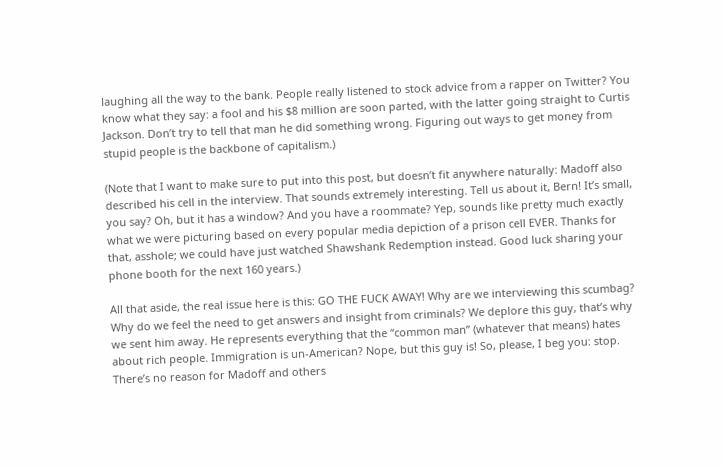laughing all the way to the bank. People really listened to stock advice from a rapper on Twitter? You know what they say: a fool and his $8 million are soon parted, with the latter going straight to Curtis Jackson. Don’t try to tell that man he did something wrong. Figuring out ways to get money from stupid people is the backbone of capitalism.)

(Note that I want to make sure to put into this post, but doesn’t fit anywhere naturally: Madoff also described his cell in the interview. That sounds extremely interesting. Tell us about it, Bern! It’s small, you say? Oh, but it has a window? And you have a roommate? Yep, sounds like pretty much exactly what we were picturing based on every popular media depiction of a prison cell EVER. Thanks for that, asshole; we could have just watched Shawshank Redemption instead. Good luck sharing your phone booth for the next 160 years.)

All that aside, the real issue here is this: GO THE FUCK AWAY! Why are we interviewing this scumbag? Why do we feel the need to get answers and insight from criminals? We deplore this guy, that’s why we sent him away. He represents everything that the “common man” (whatever that means) hates about rich people. Immigration is un-American? Nope, but this guy is! So, please, I beg you: stop. There’s no reason for Madoff and others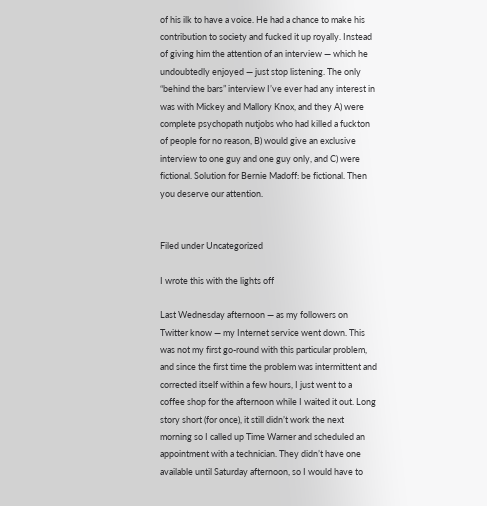of his ilk to have a voice. He had a chance to make his contribution to society and fucked it up royally. Instead of giving him the attention of an interview — which he undoubtedly enjoyed — just stop listening. The only “behind the bars” interview I’ve ever had any interest in was with Mickey and Mallory Knox, and they A) were complete psychopath nutjobs who had killed a fuckton of people for no reason, B) would give an exclusive interview to one guy and one guy only, and C) were fictional. Solution for Bernie Madoff: be fictional. Then you deserve our attention.


Filed under Uncategorized

I wrote this with the lights off

Last Wednesday afternoon — as my followers on Twitter know — my Internet service went down. This was not my first go-round with this particular problem, and since the first time the problem was intermittent and corrected itself within a few hours, I just went to a coffee shop for the afternoon while I waited it out. Long story short (for once), it still didn’t work the next morning so I called up Time Warner and scheduled an appointment with a technician. They didn’t have one available until Saturday afternoon, so I would have to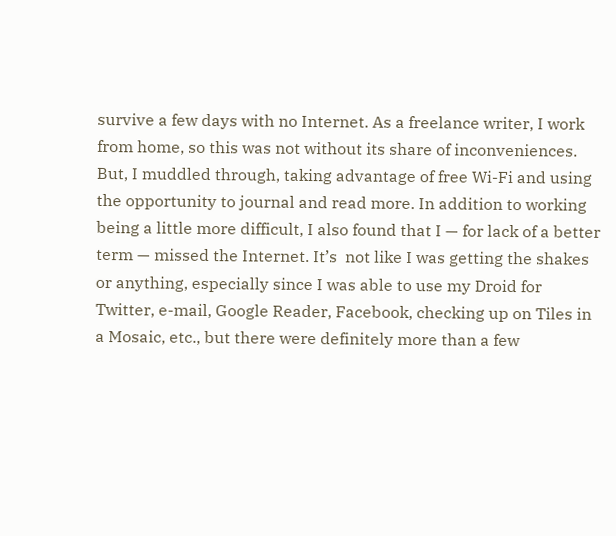survive a few days with no Internet. As a freelance writer, I work from home, so this was not without its share of inconveniences. But, I muddled through, taking advantage of free Wi-Fi and using the opportunity to journal and read more. In addition to working being a little more difficult, I also found that I — for lack of a better term — missed the Internet. It’s  not like I was getting the shakes or anything, especially since I was able to use my Droid for Twitter, e-mail, Google Reader, Facebook, checking up on Tiles in a Mosaic, etc., but there were definitely more than a few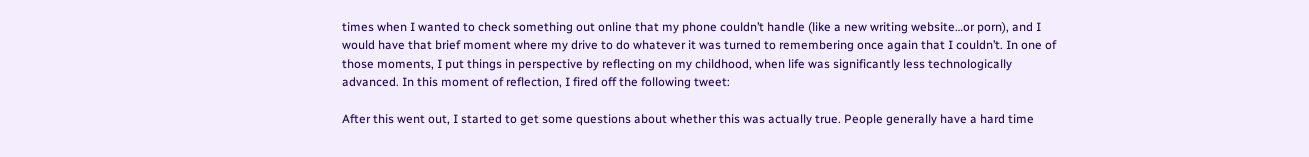times when I wanted to check something out online that my phone couldn’t handle (like a new writing website…or porn), and I would have that brief moment where my drive to do whatever it was turned to remembering once again that I couldn’t. In one of those moments, I put things in perspective by reflecting on my childhood, when life was significantly less technologically advanced. In this moment of reflection, I fired off the following tweet:

After this went out, I started to get some questions about whether this was actually true. People generally have a hard time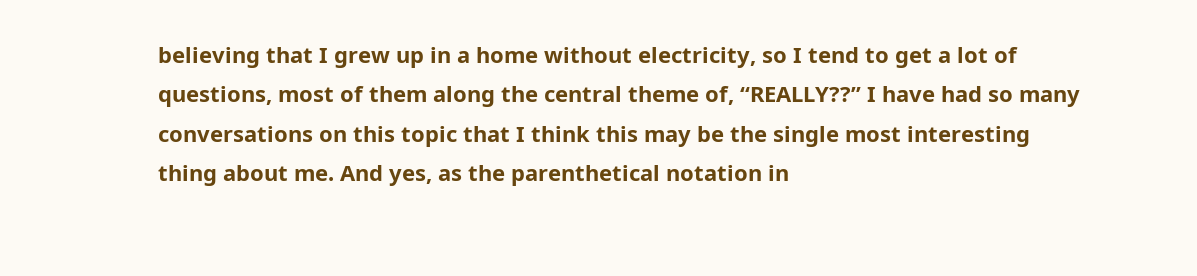believing that I grew up in a home without electricity, so I tend to get a lot of questions, most of them along the central theme of, “REALLY??” I have had so many conversations on this topic that I think this may be the single most interesting thing about me. And yes, as the parenthetical notation in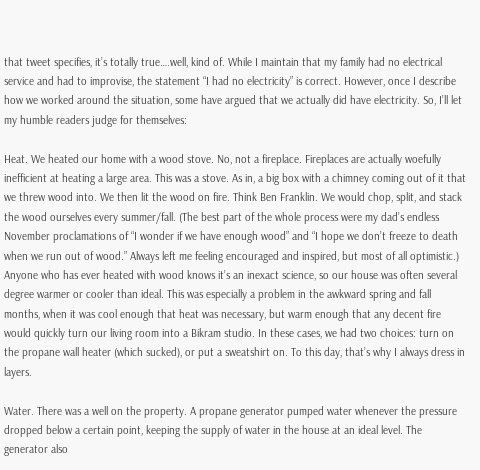that tweet specifies, it’s totally true….well, kind of. While I maintain that my family had no electrical service and had to improvise, the statement “I had no electricity” is correct. However, once I describe how we worked around the situation, some have argued that we actually did have electricity. So, I’ll let my humble readers judge for themselves:

Heat. We heated our home with a wood stove. No, not a fireplace. Fireplaces are actually woefully inefficient at heating a large area. This was a stove. As in, a big box with a chimney coming out of it that we threw wood into. We then lit the wood on fire. Think Ben Franklin. We would chop, split, and stack the wood ourselves every summer/fall. (The best part of the whole process were my dad’s endless November proclamations of “I wonder if we have enough wood” and “I hope we don’t freeze to death when we run out of wood.” Always left me feeling encouraged and inspired, but most of all optimistic.) Anyone who has ever heated with wood knows it’s an inexact science, so our house was often several degree warmer or cooler than ideal. This was especially a problem in the awkward spring and fall months, when it was cool enough that heat was necessary, but warm enough that any decent fire would quickly turn our living room into a Bikram studio. In these cases, we had two choices: turn on the propane wall heater (which sucked), or put a sweatshirt on. To this day, that’s why I always dress in layers.

Water. There was a well on the property. A propane generator pumped water whenever the pressure dropped below a certain point, keeping the supply of water in the house at an ideal level. The generator also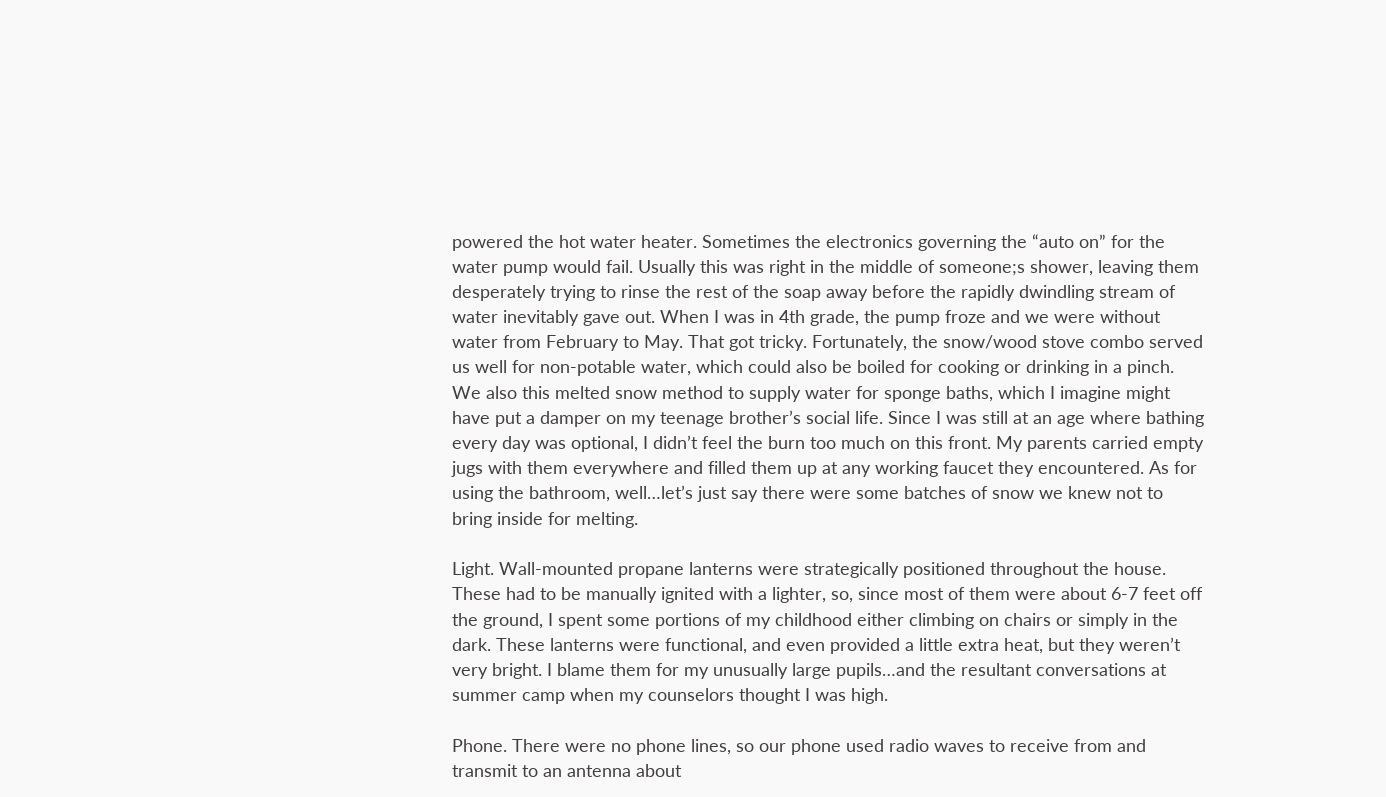powered the hot water heater. Sometimes the electronics governing the “auto on” for the water pump would fail. Usually this was right in the middle of someone;s shower, leaving them desperately trying to rinse the rest of the soap away before the rapidly dwindling stream of water inevitably gave out. When I was in 4th grade, the pump froze and we were without water from February to May. That got tricky. Fortunately, the snow/wood stove combo served us well for non-potable water, which could also be boiled for cooking or drinking in a pinch. We also this melted snow method to supply water for sponge baths, which I imagine might have put a damper on my teenage brother’s social life. Since I was still at an age where bathing every day was optional, I didn’t feel the burn too much on this front. My parents carried empty jugs with them everywhere and filled them up at any working faucet they encountered. As for using the bathroom, well…let’s just say there were some batches of snow we knew not to bring inside for melting.

Light. Wall-mounted propane lanterns were strategically positioned throughout the house. These had to be manually ignited with a lighter, so, since most of them were about 6-7 feet off the ground, I spent some portions of my childhood either climbing on chairs or simply in the dark. These lanterns were functional, and even provided a little extra heat, but they weren’t very bright. I blame them for my unusually large pupils…and the resultant conversations at summer camp when my counselors thought I was high.

Phone. There were no phone lines, so our phone used radio waves to receive from and transmit to an antenna about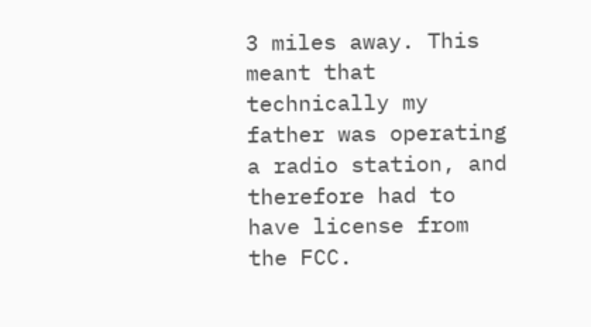3 miles away. This meant that technically my father was operating a radio station, and therefore had to have license from the FCC.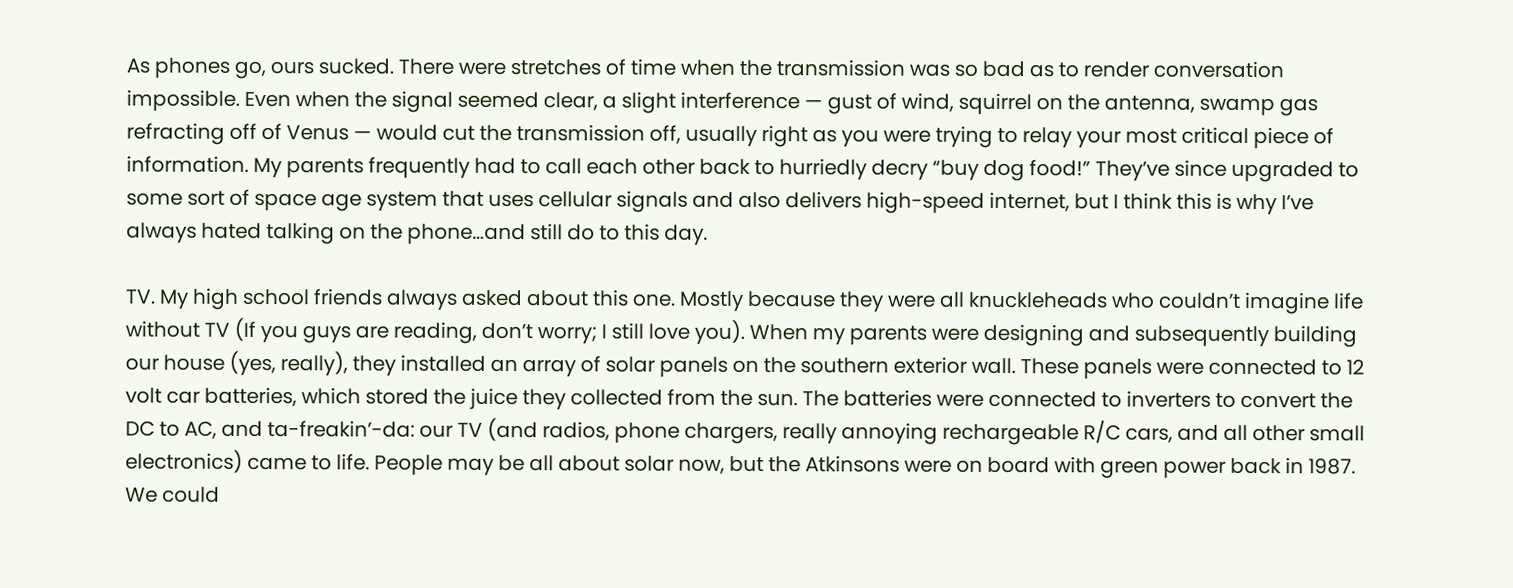As phones go, ours sucked. There were stretches of time when the transmission was so bad as to render conversation impossible. Even when the signal seemed clear, a slight interference — gust of wind, squirrel on the antenna, swamp gas refracting off of Venus — would cut the transmission off, usually right as you were trying to relay your most critical piece of information. My parents frequently had to call each other back to hurriedly decry “buy dog food!” They’ve since upgraded to some sort of space age system that uses cellular signals and also delivers high-speed internet, but I think this is why I’ve always hated talking on the phone…and still do to this day.

TV. My high school friends always asked about this one. Mostly because they were all knuckleheads who couldn’t imagine life without TV (If you guys are reading, don’t worry; I still love you). When my parents were designing and subsequently building our house (yes, really), they installed an array of solar panels on the southern exterior wall. These panels were connected to 12 volt car batteries, which stored the juice they collected from the sun. The batteries were connected to inverters to convert the DC to AC, and ta-freakin’-da: our TV (and radios, phone chargers, really annoying rechargeable R/C cars, and all other small electronics) came to life. People may be all about solar now, but the Atkinsons were on board with green power back in 1987. We could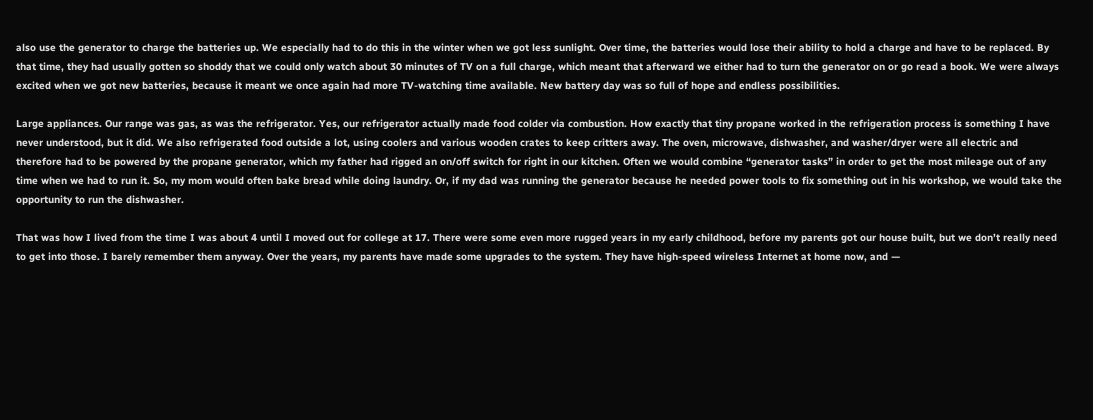also use the generator to charge the batteries up. We especially had to do this in the winter when we got less sunlight. Over time, the batteries would lose their ability to hold a charge and have to be replaced. By that time, they had usually gotten so shoddy that we could only watch about 30 minutes of TV on a full charge, which meant that afterward we either had to turn the generator on or go read a book. We were always excited when we got new batteries, because it meant we once again had more TV-watching time available. New battery day was so full of hope and endless possibilities.

Large appliances. Our range was gas, as was the refrigerator. Yes, our refrigerator actually made food colder via combustion. How exactly that tiny propane worked in the refrigeration process is something I have never understood, but it did. We also refrigerated food outside a lot, using coolers and various wooden crates to keep critters away. The oven, microwave, dishwasher, and washer/dryer were all electric and therefore had to be powered by the propane generator, which my father had rigged an on/off switch for right in our kitchen. Often we would combine “generator tasks” in order to get the most mileage out of any time when we had to run it. So, my mom would often bake bread while doing laundry. Or, if my dad was running the generator because he needed power tools to fix something out in his workshop, we would take the opportunity to run the dishwasher.

That was how I lived from the time I was about 4 until I moved out for college at 17. There were some even more rugged years in my early childhood, before my parents got our house built, but we don’t really need to get into those. I barely remember them anyway. Over the years, my parents have made some upgrades to the system. They have high-speed wireless Internet at home now, and —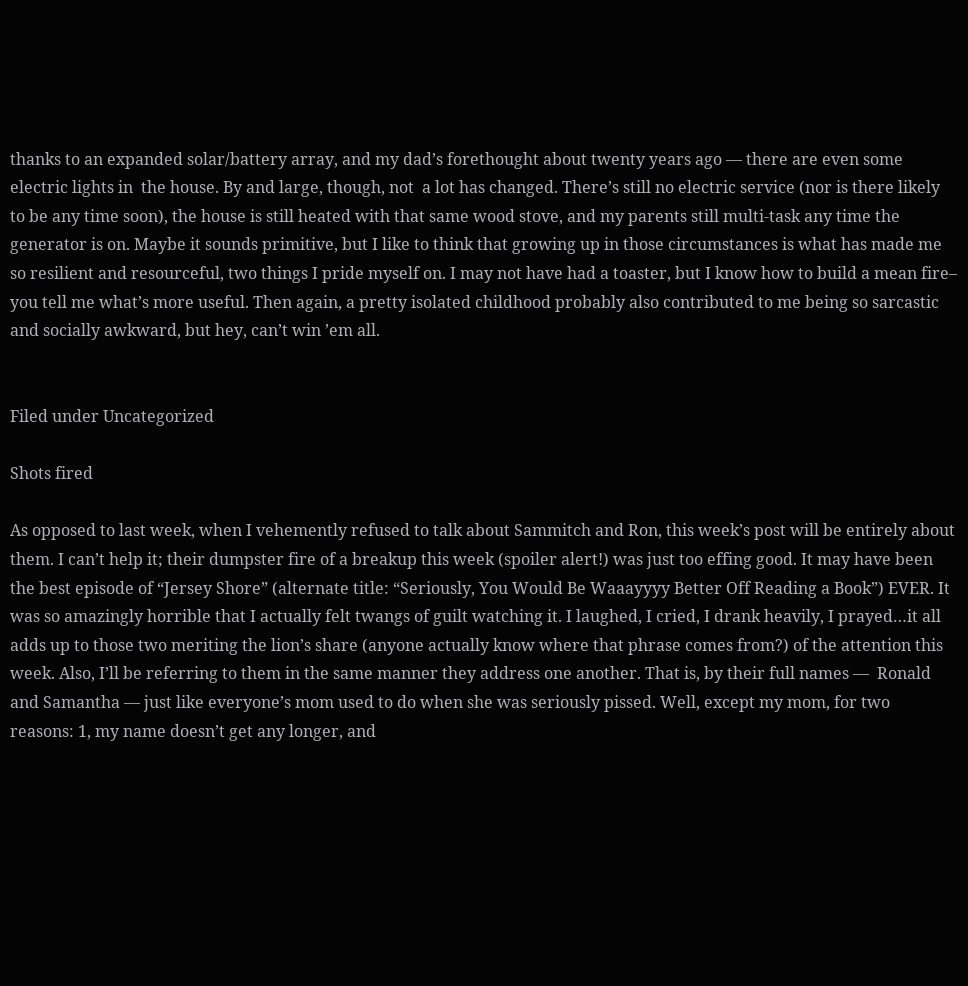thanks to an expanded solar/battery array, and my dad’s forethought about twenty years ago — there are even some electric lights in  the house. By and large, though, not  a lot has changed. There’s still no electric service (nor is there likely to be any time soon), the house is still heated with that same wood stove, and my parents still multi-task any time the generator is on. Maybe it sounds primitive, but I like to think that growing up in those circumstances is what has made me so resilient and resourceful, two things I pride myself on. I may not have had a toaster, but I know how to build a mean fire– you tell me what’s more useful. Then again, a pretty isolated childhood probably also contributed to me being so sarcastic and socially awkward, but hey, can’t win ’em all.


Filed under Uncategorized

Shots fired

As opposed to last week, when I vehemently refused to talk about Sammitch and Ron, this week’s post will be entirely about them. I can’t help it; their dumpster fire of a breakup this week (spoiler alert!) was just too effing good. It may have been the best episode of “Jersey Shore” (alternate title: “Seriously, You Would Be Waaayyyy Better Off Reading a Book”) EVER. It was so amazingly horrible that I actually felt twangs of guilt watching it. I laughed, I cried, I drank heavily, I prayed…it all adds up to those two meriting the lion’s share (anyone actually know where that phrase comes from?) of the attention this week. Also, I’ll be referring to them in the same manner they address one another. That is, by their full names —  Ronald and Samantha — just like everyone’s mom used to do when she was seriously pissed. Well, except my mom, for two reasons: 1, my name doesn’t get any longer, and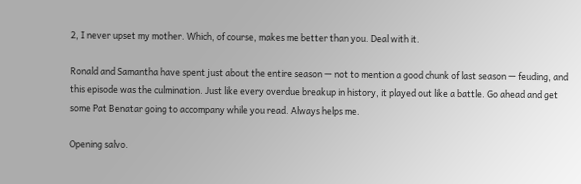2, I never upset my mother. Which, of course, makes me better than you. Deal with it.

Ronald and Samantha have spent just about the entire season — not to mention a good chunk of last season — feuding, and this episode was the culmination. Just like every overdue breakup in history, it played out like a battle. Go ahead and get some Pat Benatar going to accompany while you read. Always helps me.

Opening salvo.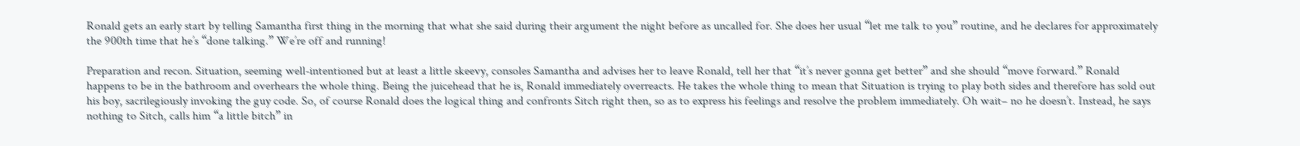Ronald gets an early start by telling Samantha first thing in the morning that what she said during their argument the night before as uncalled for. She does her usual “let me talk to you” routine, and he declares for approximately the 900th time that he’s “done talking.” We’re off and running!

Preparation and recon. Situation, seeming well-intentioned but at least a little skeevy, consoles Samantha and advises her to leave Ronald, tell her that “it’s never gonna get better” and she should “move forward.” Ronald happens to be in the bathroom and overhears the whole thing. Being the juicehead that he is, Ronald immediately overreacts. He takes the whole thing to mean that Situation is trying to play both sides and therefore has sold out his boy, sacrilegiously invoking the guy code. So, of course Ronald does the logical thing and confronts Sitch right then, so as to express his feelings and resolve the problem immediately. Oh wait– no he doesn’t. Instead, he says nothing to Sitch, calls him “a little bitch” in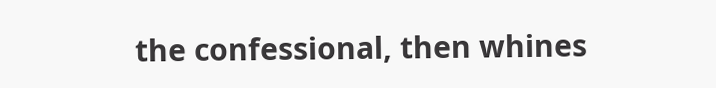the confessional, then whines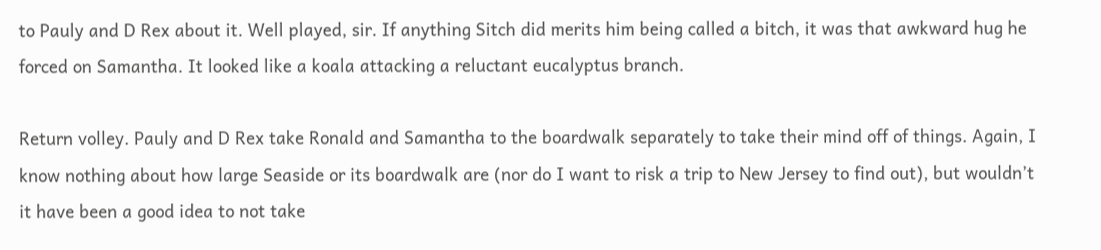to Pauly and D Rex about it. Well played, sir. If anything Sitch did merits him being called a bitch, it was that awkward hug he forced on Samantha. It looked like a koala attacking a reluctant eucalyptus branch.

Return volley. Pauly and D Rex take Ronald and Samantha to the boardwalk separately to take their mind off of things. Again, I know nothing about how large Seaside or its boardwalk are (nor do I want to risk a trip to New Jersey to find out), but wouldn’t it have been a good idea to not take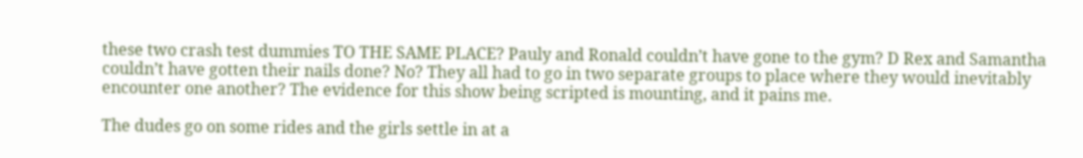these two crash test dummies TO THE SAME PLACE? Pauly and Ronald couldn’t have gone to the gym? D Rex and Samantha couldn’t have gotten their nails done? No? They all had to go in two separate groups to place where they would inevitably encounter one another? The evidence for this show being scripted is mounting, and it pains me.

The dudes go on some rides and the girls settle in at a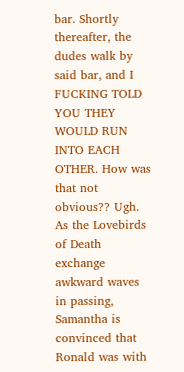bar. Shortly thereafter, the dudes walk by said bar, and I FUCKING TOLD YOU THEY WOULD RUN INTO EACH OTHER. How was that not obvious?? Ugh. As the Lovebirds of Death exchange awkward waves in passing, Samantha is convinced that Ronald was with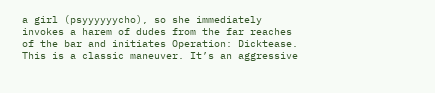a girl (psyyyyyycho), so she immediately invokes a harem of dudes from the far reaches of the bar and initiates Operation: Dicktease. This is a classic maneuver. It’s an aggressive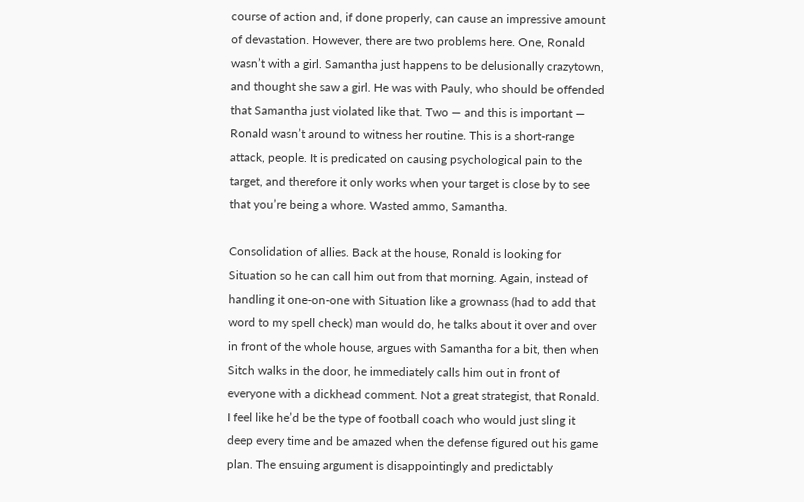course of action and, if done properly, can cause an impressive amount of devastation. However, there are two problems here. One, Ronald wasn’t with a girl. Samantha just happens to be delusionally crazytown, and thought she saw a girl. He was with Pauly, who should be offended that Samantha just violated like that. Two — and this is important — Ronald wasn’t around to witness her routine. This is a short-range attack, people. It is predicated on causing psychological pain to the target, and therefore it only works when your target is close by to see that you’re being a whore. Wasted ammo, Samantha.

Consolidation of allies. Back at the house, Ronald is looking for Situation so he can call him out from that morning. Again, instead of handling it one-on-one with Situation like a grownass (had to add that word to my spell check) man would do, he talks about it over and over in front of the whole house, argues with Samantha for a bit, then when Sitch walks in the door, he immediately calls him out in front of everyone with a dickhead comment. Not a great strategist, that Ronald. I feel like he’d be the type of football coach who would just sling it deep every time and be amazed when the defense figured out his game plan. The ensuing argument is disappointingly and predictably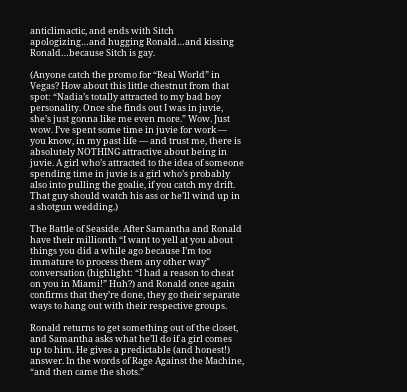anticlimactic, and ends with Sitch apologizing…and hugging Ronald…and kissing Ronald…because Sitch is gay.

(Anyone catch the promo for “Real World” in Vegas? How about this little chestnut from that spot: “Nadia’s totally attracted to my bad boy personality. Once she finds out I was in juvie, she’s just gonna like me even more.” Wow. Just wow. I’ve spent some time in juvie for work — you know, in my past life — and trust me, there is absolutely NOTHING attractive about being in juvie. A girl who’s attracted to the idea of someone spending time in juvie is a girl who’s probably also into pulling the goalie, if you catch my drift. That guy should watch his ass or he’ll wind up in a shotgun wedding.)

The Battle of Seaside. After Samantha and Ronald have their millionth “I want to yell at you about things you did a while ago because I’m too immature to process them any other way” conversation (highlight: “I had a reason to cheat on you in Miami!” Huh?) and Ronald once again confirms that they’re done, they go their separate ways to hang out with their respective groups.

Ronald returns to get something out of the closet, and Samantha asks what he’ll do if a girl comes up to him. He gives a predictable (and honest!) answer. In the words of Rage Against the Machine, “and then came the shots.”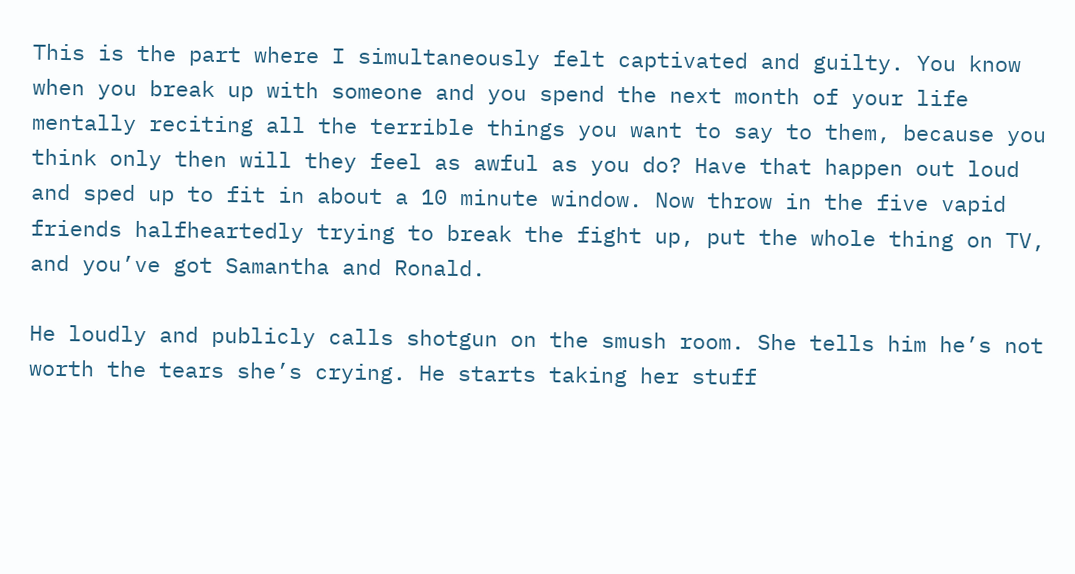This is the part where I simultaneously felt captivated and guilty. You know when you break up with someone and you spend the next month of your life mentally reciting all the terrible things you want to say to them, because you think only then will they feel as awful as you do? Have that happen out loud and sped up to fit in about a 10 minute window. Now throw in the five vapid friends halfheartedly trying to break the fight up, put the whole thing on TV, and you’ve got Samantha and Ronald.

He loudly and publicly calls shotgun on the smush room. She tells him he’s not worth the tears she’s crying. He starts taking her stuff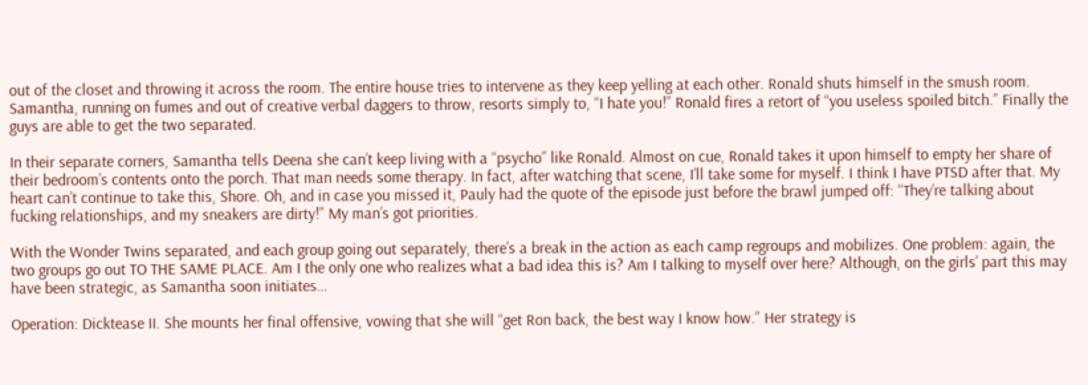out of the closet and throwing it across the room. The entire house tries to intervene as they keep yelling at each other. Ronald shuts himself in the smush room. Samantha, running on fumes and out of creative verbal daggers to throw, resorts simply to, “I hate you!” Ronald fires a retort of “you useless spoiled bitch.” Finally the guys are able to get the two separated.

In their separate corners, Samantha tells Deena she can’t keep living with a “psycho” like Ronald. Almost on cue, Ronald takes it upon himself to empty her share of their bedroom’s contents onto the porch. That man needs some therapy. In fact, after watching that scene, I’ll take some for myself. I think I have PTSD after that. My heart can’t continue to take this, Shore. Oh, and in case you missed it, Pauly had the quote of the episode just before the brawl jumped off: “They’re talking about fucking relationships, and my sneakers are dirty!” My man’s got priorities.

With the Wonder Twins separated, and each group going out separately, there’s a break in the action as each camp regroups and mobilizes. One problem: again, the two groups go out TO THE SAME PLACE. Am I the only one who realizes what a bad idea this is? Am I talking to myself over here? Although, on the girls’ part this may have been strategic, as Samantha soon initiates…

Operation: Dicktease II. She mounts her final offensive, vowing that she will “get Ron back, the best way I know how.” Her strategy is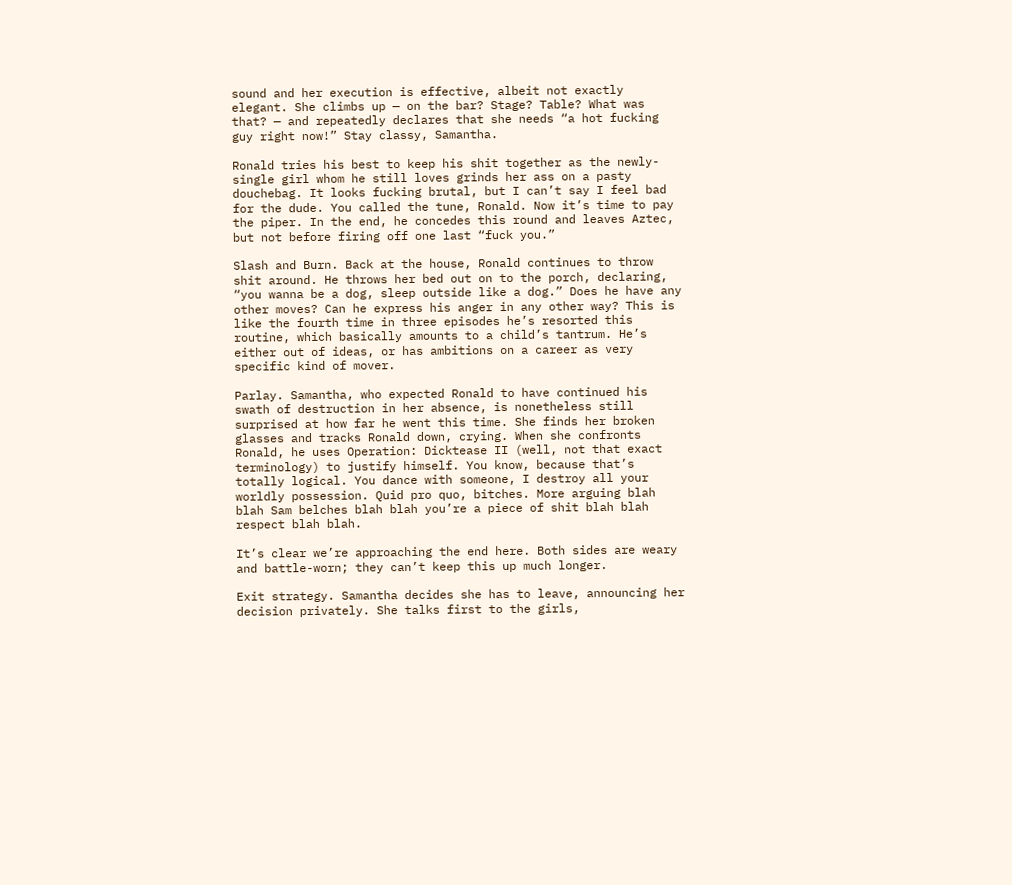sound and her execution is effective, albeit not exactly elegant. She climbs up — on the bar? Stage? Table? What was that? — and repeatedly declares that she needs “a hot fucking guy right now!” Stay classy, Samantha.

Ronald tries his best to keep his shit together as the newly-single girl whom he still loves grinds her ass on a pasty douchebag. It looks fucking brutal, but I can’t say I feel bad for the dude. You called the tune, Ronald. Now it’s time to pay the piper. In the end, he concedes this round and leaves Aztec, but not before firing off one last “fuck you.”

Slash and Burn. Back at the house, Ronald continues to throw shit around. He throws her bed out on to the porch, declaring, “you wanna be a dog, sleep outside like a dog.” Does he have any other moves? Can he express his anger in any other way? This is like the fourth time in three episodes he’s resorted this routine, which basically amounts to a child’s tantrum. He’s either out of ideas, or has ambitions on a career as very specific kind of mover.

Parlay. Samantha, who expected Ronald to have continued his swath of destruction in her absence, is nonetheless still surprised at how far he went this time. She finds her broken glasses and tracks Ronald down, crying. When she confronts Ronald, he uses Operation: Dicktease II (well, not that exact terminology) to justify himself. You know, because that’s totally logical. You dance with someone, I destroy all your worldly possession. Quid pro quo, bitches. More arguing blah blah Sam belches blah blah you’re a piece of shit blah blah respect blah blah.

It’s clear we’re approaching the end here. Both sides are weary and battle-worn; they can’t keep this up much longer.

Exit strategy. Samantha decides she has to leave, announcing her decision privately. She talks first to the girls,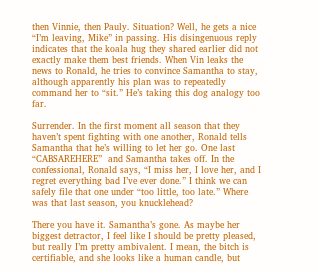then Vinnie, then Pauly. Situation? Well, he gets a nice “I’m leaving, Mike” in passing. His disingenuous reply indicates that the koala hug they shared earlier did not exactly make them best friends. When Vin leaks the news to Ronald, he tries to convince Samantha to stay, although apparently his plan was to repeatedly command her to “sit.” He’s taking this dog analogy too far.

Surrender. In the first moment all season that they haven’t spent fighting with one another, Ronald tells Samantha that he’s willing to let her go. One last “CABSAREHERE”  and Samantha takes off. In the confessional, Ronald says, “I miss her, I love her, and I regret everything bad I’ve ever done.” I think we can safely file that one under “too little, too late.” Where was that last season, you knucklehead?

There you have it. Samantha’s gone. As maybe her biggest detractor, I feel like I should be pretty pleased, but really I’m pretty ambivalent. I mean, the bitch is certifiable, and she looks like a human candle, but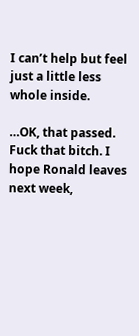I can’t help but feel just a little less whole inside.

…OK, that passed. Fuck that bitch. I hope Ronald leaves next week,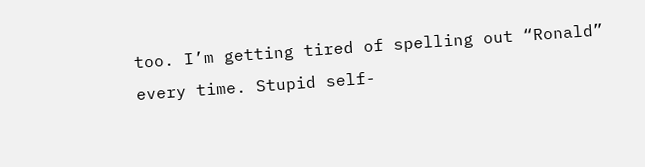too. I’m getting tired of spelling out “Ronald” every time. Stupid self-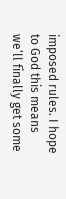imposed rules. I hope to God this means we’ll finally get some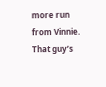more run from Vinnie. That guy’s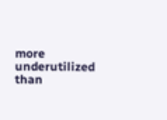more underutilized than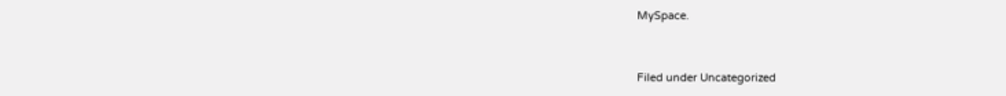MySpace.


Filed under Uncategorized